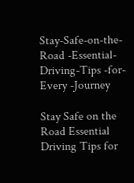Stay-Safe-on-the-Road -Essential- Driving-Tips -for-Every -Journey

Stay Safe on the Road Essential Driving Tips for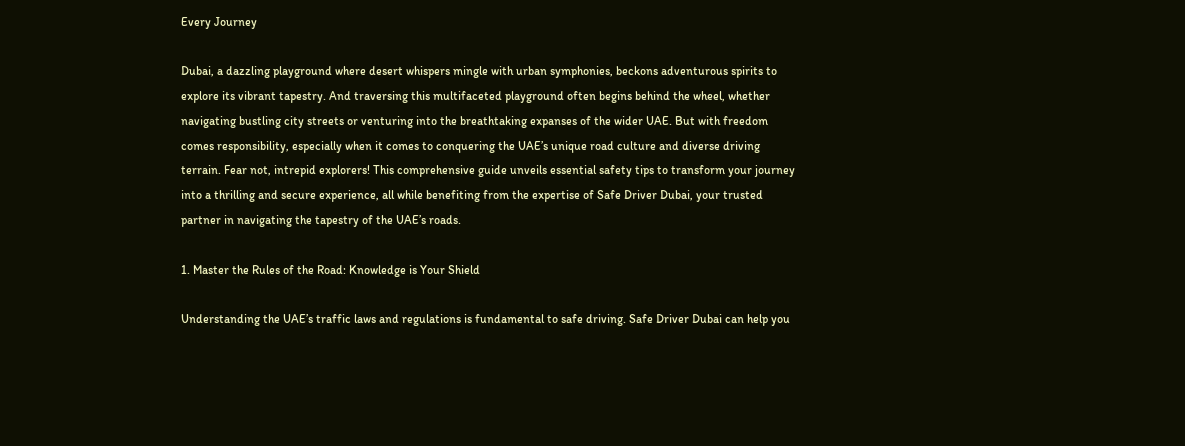Every Journey

Dubai, a dazzling playground where desert whispers mingle with urban symphonies, beckons adventurous spirits to explore its vibrant tapestry. And traversing this multifaceted playground often begins behind the wheel, whether navigating bustling city streets or venturing into the breathtaking expanses of the wider UAE. But with freedom comes responsibility, especially when it comes to conquering the UAE’s unique road culture and diverse driving terrain. Fear not, intrepid explorers! This comprehensive guide unveils essential safety tips to transform your journey into a thrilling and secure experience, all while benefiting from the expertise of Safe Driver Dubai, your trusted partner in navigating the tapestry of the UAE’s roads.

1. Master the Rules of the Road: Knowledge is Your Shield

Understanding the UAE’s traffic laws and regulations is fundamental to safe driving. Safe Driver Dubai can help you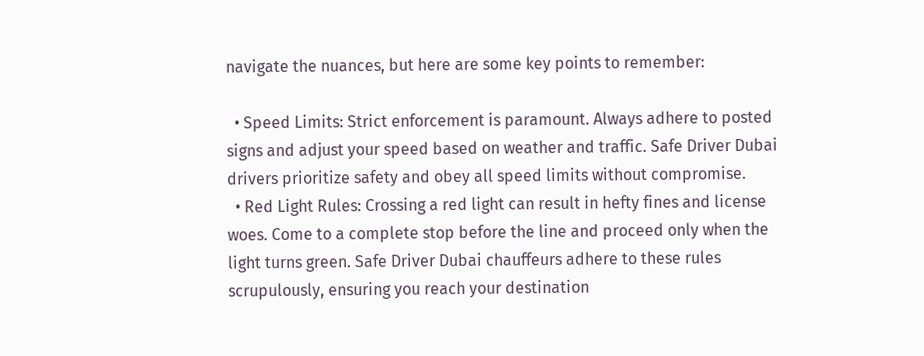navigate the nuances, but here are some key points to remember:

  • Speed Limits: Strict enforcement is paramount. Always adhere to posted signs and adjust your speed based on weather and traffic. Safe Driver Dubai drivers prioritize safety and obey all speed limits without compromise.
  • Red Light Rules: Crossing a red light can result in hefty fines and license woes. Come to a complete stop before the line and proceed only when the light turns green. Safe Driver Dubai chauffeurs adhere to these rules scrupulously, ensuring you reach your destination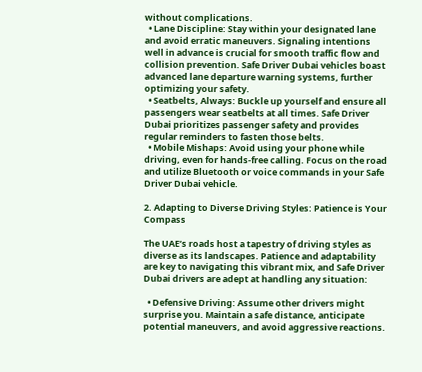without complications.
  • Lane Discipline: Stay within your designated lane and avoid erratic maneuvers. Signaling intentions well in advance is crucial for smooth traffic flow and collision prevention. Safe Driver Dubai vehicles boast advanced lane departure warning systems, further optimizing your safety.
  • Seatbelts, Always: Buckle up yourself and ensure all passengers wear seatbelts at all times. Safe Driver Dubai prioritizes passenger safety and provides regular reminders to fasten those belts.
  • Mobile Mishaps: Avoid using your phone while driving, even for hands-free calling. Focus on the road and utilize Bluetooth or voice commands in your Safe Driver Dubai vehicle.

2. Adapting to Diverse Driving Styles: Patience is Your Compass

The UAE’s roads host a tapestry of driving styles as diverse as its landscapes. Patience and adaptability are key to navigating this vibrant mix, and Safe Driver Dubai drivers are adept at handling any situation:

  • Defensive Driving: Assume other drivers might surprise you. Maintain a safe distance, anticipate potential maneuvers, and avoid aggressive reactions.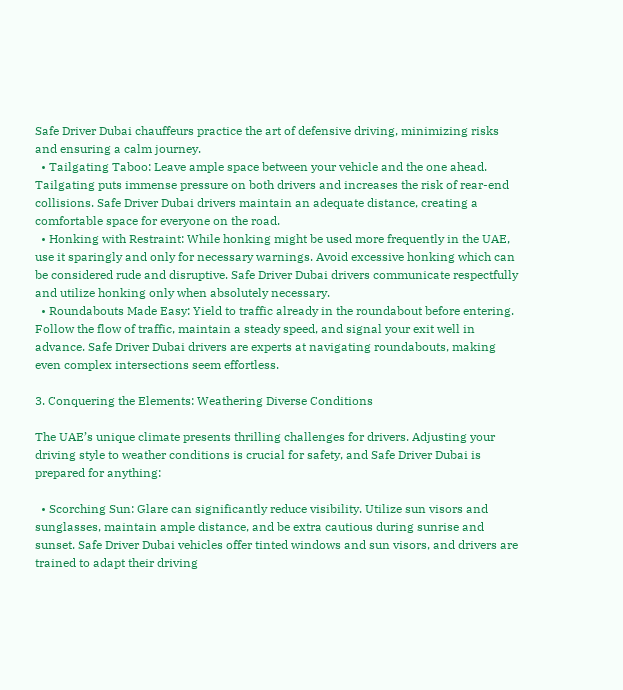Safe Driver Dubai chauffeurs practice the art of defensive driving, minimizing risks and ensuring a calm journey.
  • Tailgating Taboo: Leave ample space between your vehicle and the one ahead. Tailgating puts immense pressure on both drivers and increases the risk of rear-end collisions. Safe Driver Dubai drivers maintain an adequate distance, creating a comfortable space for everyone on the road.
  • Honking with Restraint: While honking might be used more frequently in the UAE, use it sparingly and only for necessary warnings. Avoid excessive honking which can be considered rude and disruptive. Safe Driver Dubai drivers communicate respectfully and utilize honking only when absolutely necessary.
  • Roundabouts Made Easy: Yield to traffic already in the roundabout before entering. Follow the flow of traffic, maintain a steady speed, and signal your exit well in advance. Safe Driver Dubai drivers are experts at navigating roundabouts, making even complex intersections seem effortless.

3. Conquering the Elements: Weathering Diverse Conditions

The UAE’s unique climate presents thrilling challenges for drivers. Adjusting your driving style to weather conditions is crucial for safety, and Safe Driver Dubai is prepared for anything:

  • Scorching Sun: Glare can significantly reduce visibility. Utilize sun visors and sunglasses, maintain ample distance, and be extra cautious during sunrise and sunset. Safe Driver Dubai vehicles offer tinted windows and sun visors, and drivers are trained to adapt their driving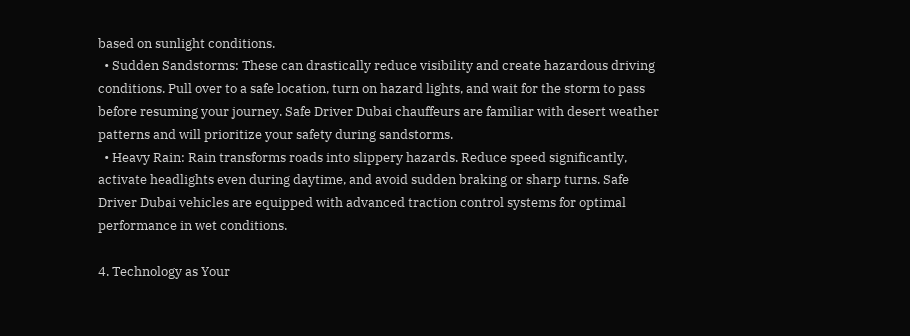based on sunlight conditions.
  • Sudden Sandstorms: These can drastically reduce visibility and create hazardous driving conditions. Pull over to a safe location, turn on hazard lights, and wait for the storm to pass before resuming your journey. Safe Driver Dubai chauffeurs are familiar with desert weather patterns and will prioritize your safety during sandstorms.
  • Heavy Rain: Rain transforms roads into slippery hazards. Reduce speed significantly, activate headlights even during daytime, and avoid sudden braking or sharp turns. Safe Driver Dubai vehicles are equipped with advanced traction control systems for optimal performance in wet conditions.

4. Technology as Your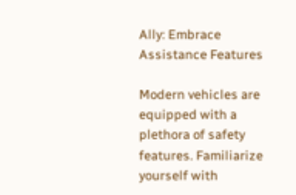Ally: Embrace Assistance Features

Modern vehicles are equipped with a plethora of safety features. Familiarize yourself with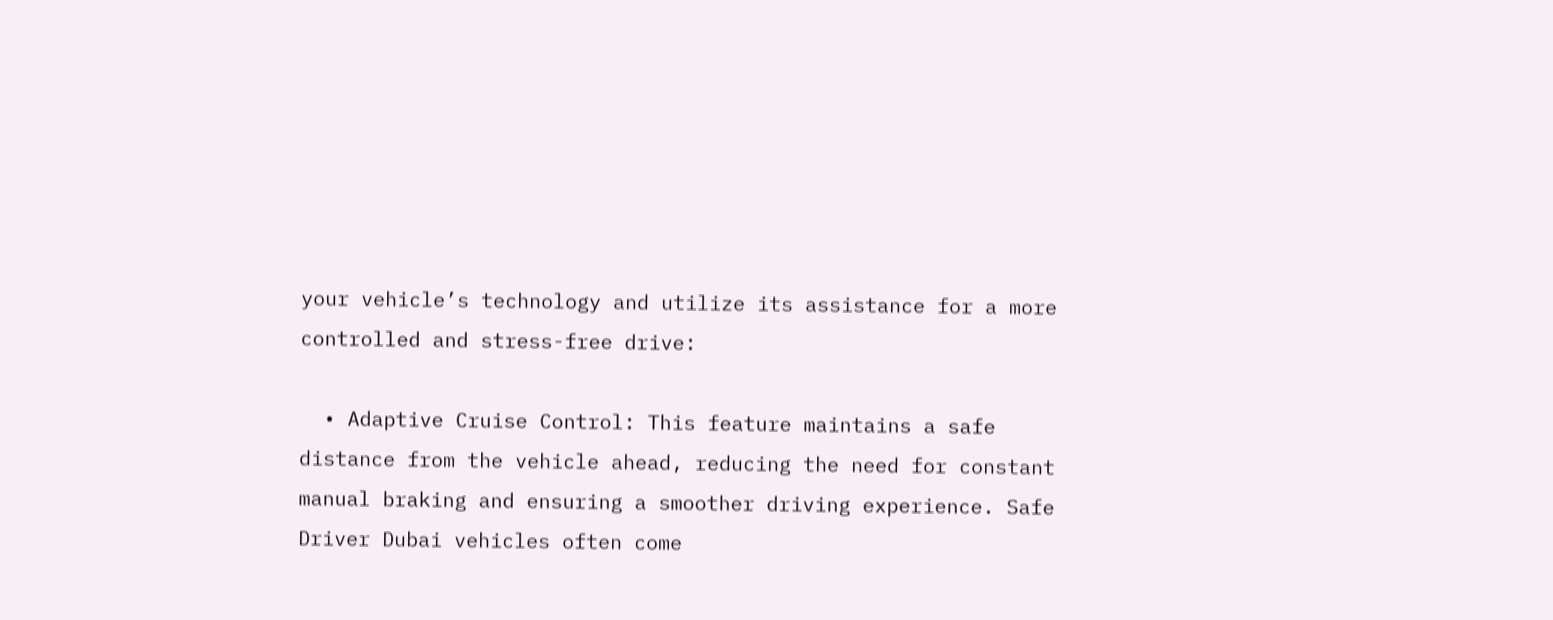your vehicle’s technology and utilize its assistance for a more controlled and stress-free drive:

  • Adaptive Cruise Control: This feature maintains a safe distance from the vehicle ahead, reducing the need for constant manual braking and ensuring a smoother driving experience. Safe Driver Dubai vehicles often come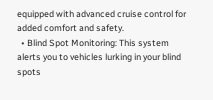equipped with advanced cruise control for added comfort and safety.
  • Blind Spot Monitoring: This system alerts you to vehicles lurking in your blind spots